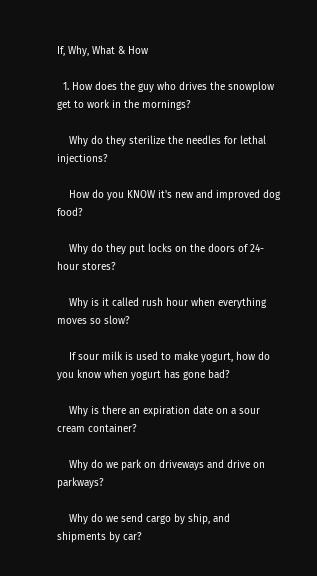If, Why, What & How

  1. How does the guy who drives the snowplow get to work in the mornings?

    Why do they sterilize the needles for lethal injections?

    How do you KNOW it's new and improved dog food?

    Why do they put locks on the doors of 24-hour stores?

    Why is it called rush hour when everything moves so slow?

    If sour milk is used to make yogurt, how do you know when yogurt has gone bad?

    Why is there an expiration date on a sour cream container?

    Why do we park on driveways and drive on parkways?

    Why do we send cargo by ship, and shipments by car?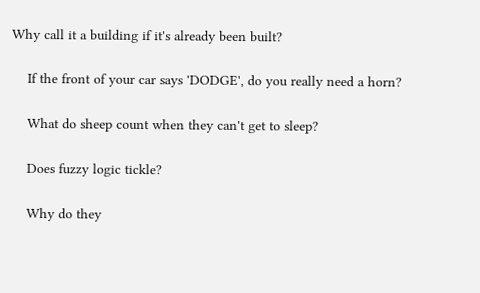Why call it a building if it's already been built?

    If the front of your car says 'DODGE', do you really need a horn?

    What do sheep count when they can't get to sleep?

    Does fuzzy logic tickle?

    Why do they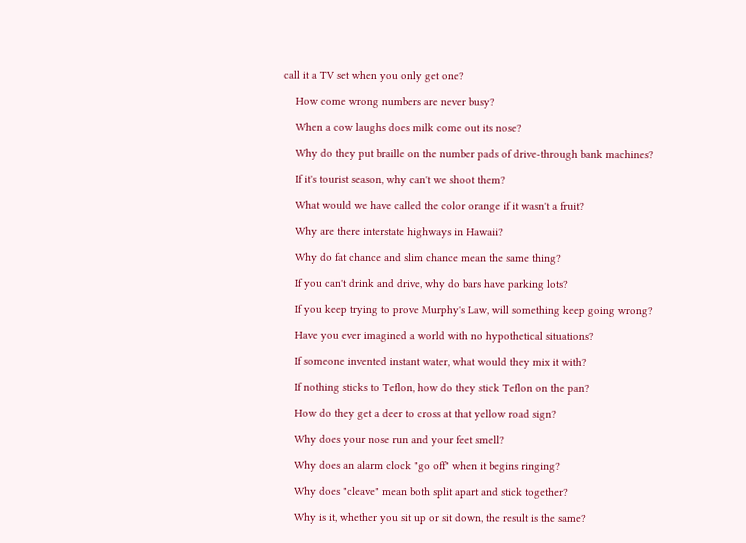call it a TV set when you only get one?

    How come wrong numbers are never busy?

    When a cow laughs does milk come out its nose?

    Why do they put braille on the number pads of drive-through bank machines?

    If it's tourist season, why can't we shoot them?

    What would we have called the color orange if it wasn't a fruit?

    Why are there interstate highways in Hawaii?

    Why do fat chance and slim chance mean the same thing?

    If you can't drink and drive, why do bars have parking lots?

    If you keep trying to prove Murphy's Law, will something keep going wrong?

    Have you ever imagined a world with no hypothetical situations?

    If someone invented instant water, what would they mix it with?

    If nothing sticks to Teflon, how do they stick Teflon on the pan?

    How do they get a deer to cross at that yellow road sign?

    Why does your nose run and your feet smell?

    Why does an alarm clock "go off" when it begins ringing?

    Why does "cleave" mean both split apart and stick together?

    Why is it, whether you sit up or sit down, the result is the same?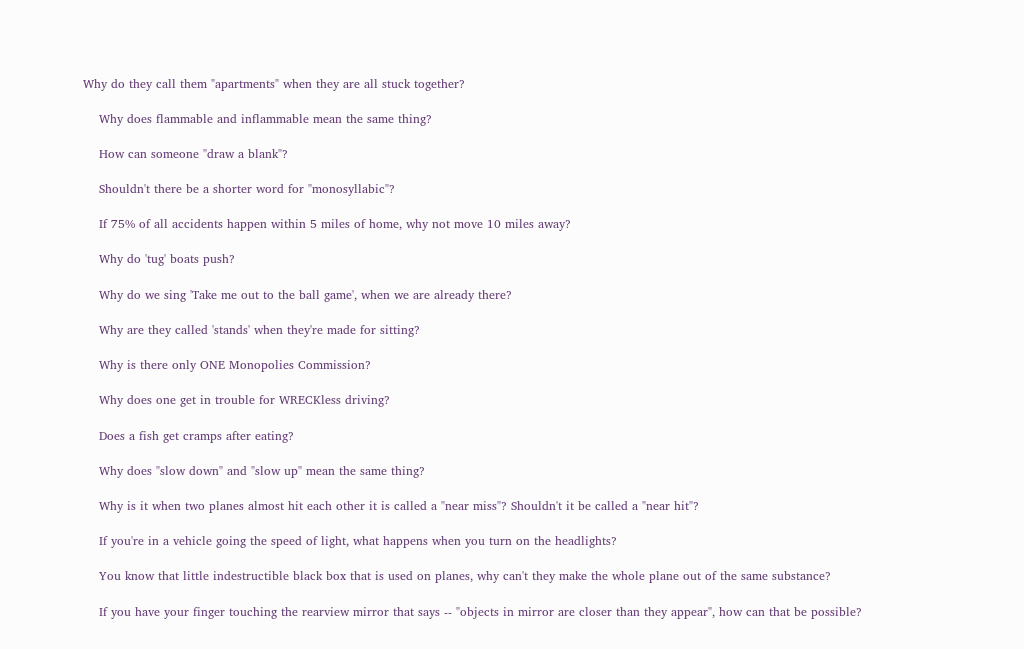Why do they call them "apartments" when they are all stuck together?

    Why does flammable and inflammable mean the same thing?

    How can someone "draw a blank"?

    Shouldn't there be a shorter word for "monosyllabic"?

    If 75% of all accidents happen within 5 miles of home, why not move 10 miles away?

    Why do 'tug' boats push?

    Why do we sing 'Take me out to the ball game', when we are already there?

    Why are they called 'stands' when they're made for sitting?

    Why is there only ONE Monopolies Commission?

    Why does one get in trouble for WRECKless driving?

    Does a fish get cramps after eating?

    Why does "slow down" and "slow up" mean the same thing?

    Why is it when two planes almost hit each other it is called a "near miss"? Shouldn't it be called a "near hit"?

    If you're in a vehicle going the speed of light, what happens when you turn on the headlights?

    You know that little indestructible black box that is used on planes, why can't they make the whole plane out of the same substance?

    If you have your finger touching the rearview mirror that says -- "objects in mirror are closer than they appear", how can that be possible?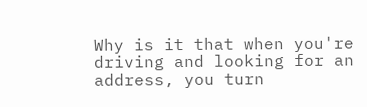Why is it that when you're driving and looking for an address, you turn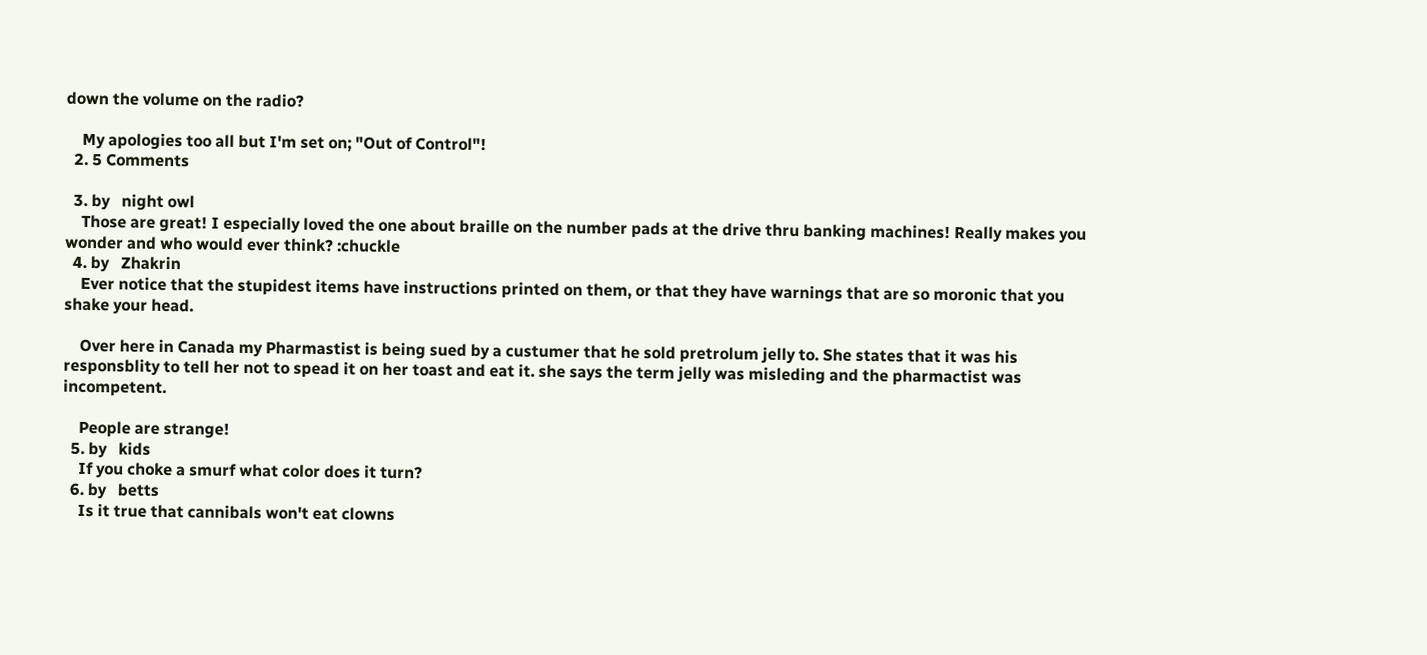down the volume on the radio?

    My apologies too all but I'm set on; "Out of Control"!
  2. 5 Comments

  3. by   night owl
    Those are great! I especially loved the one about braille on the number pads at the drive thru banking machines! Really makes you wonder and who would ever think? :chuckle
  4. by   Zhakrin
    Ever notice that the stupidest items have instructions printed on them, or that they have warnings that are so moronic that you shake your head.

    Over here in Canada my Pharmastist is being sued by a custumer that he sold pretrolum jelly to. She states that it was his responsblity to tell her not to spead it on her toast and eat it. she says the term jelly was misleding and the pharmactist was incompetent.

    People are strange!
  5. by   kids
    If you choke a smurf what color does it turn?
  6. by   betts
    Is it true that cannibals won't eat clowns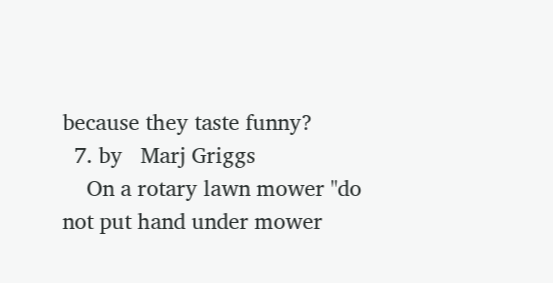because they taste funny?
  7. by   Marj Griggs
    On a rotary lawn mower "do not put hand under mower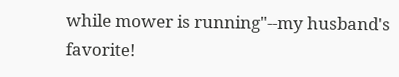while mower is running"--my husband's favorite!